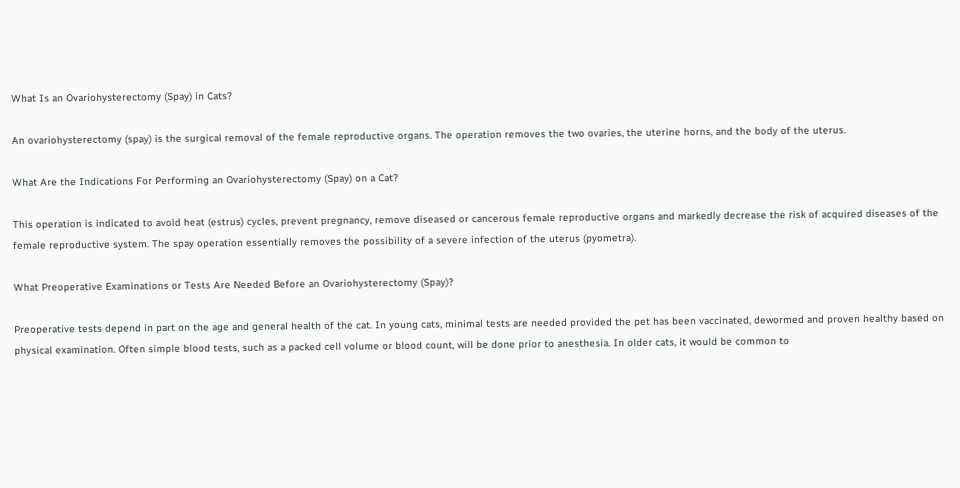What Is an Ovariohysterectomy (Spay) in Cats?

An ovariohysterectomy (spay) is the surgical removal of the female reproductive organs. The operation removes the two ovaries, the uterine horns, and the body of the uterus.

What Are the Indications For Performing an Ovariohysterectomy (Spay) on a Cat?

This operation is indicated to avoid heat (estrus) cycles, prevent pregnancy, remove diseased or cancerous female reproductive organs and markedly decrease the risk of acquired diseases of the female reproductive system. The spay operation essentially removes the possibility of a severe infection of the uterus (pyometra).

What Preoperative Examinations or Tests Are Needed Before an Ovariohysterectomy (Spay)?

Preoperative tests depend in part on the age and general health of the cat. In young cats, minimal tests are needed provided the pet has been vaccinated, dewormed and proven healthy based on physical examination. Often simple blood tests, such as a packed cell volume or blood count, will be done prior to anesthesia. In older cats, it would be common to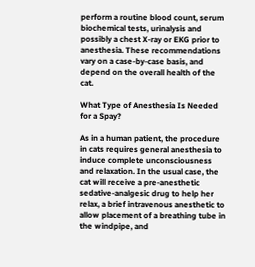perform a routine blood count, serum biochemical tests, urinalysis and possibly a chest X-ray or EKG prior to anesthesia. These recommendations vary on a case-by-case basis, and depend on the overall health of the cat.

What Type of Anesthesia Is Needed for a Spay?

As in a human patient, the procedure in cats requires general anesthesia to induce complete unconsciousness and relaxation. In the usual case, the cat will receive a pre-anesthetic sedative-analgesic drug to help her relax, a brief intravenous anesthetic to allow placement of a breathing tube in the windpipe, and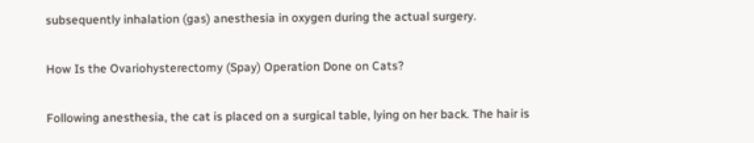subsequently inhalation (gas) anesthesia in oxygen during the actual surgery.

How Is the Ovariohysterectomy (Spay) Operation Done on Cats?

Following anesthesia, the cat is placed on a surgical table, lying on her back. The hair is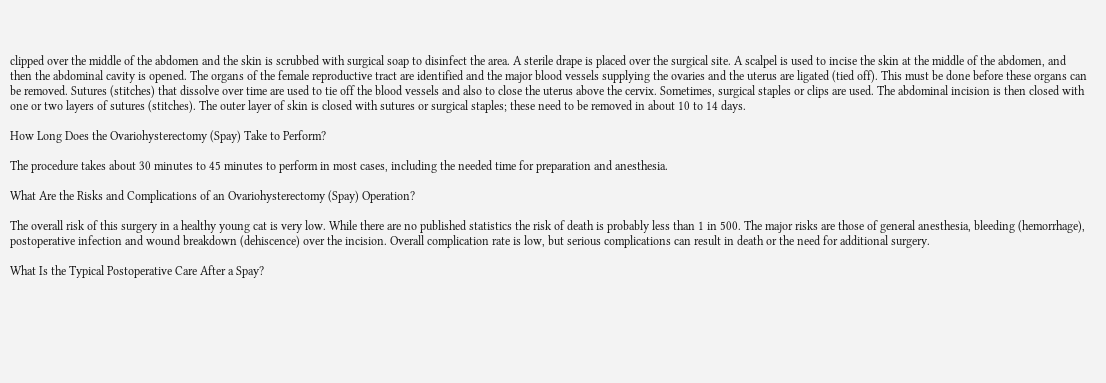clipped over the middle of the abdomen and the skin is scrubbed with surgical soap to disinfect the area. A sterile drape is placed over the surgical site. A scalpel is used to incise the skin at the middle of the abdomen, and then the abdominal cavity is opened. The organs of the female reproductive tract are identified and the major blood vessels supplying the ovaries and the uterus are ligated (tied off). This must be done before these organs can be removed. Sutures (stitches) that dissolve over time are used to tie off the blood vessels and also to close the uterus above the cervix. Sometimes, surgical staples or clips are used. The abdominal incision is then closed with one or two layers of sutures (stitches). The outer layer of skin is closed with sutures or surgical staples; these need to be removed in about 10 to 14 days.

How Long Does the Ovariohysterectomy (Spay) Take to Perform?

The procedure takes about 30 minutes to 45 minutes to perform in most cases, including the needed time for preparation and anesthesia.

What Are the Risks and Complications of an Ovariohysterectomy (Spay) Operation?

The overall risk of this surgery in a healthy young cat is very low. While there are no published statistics the risk of death is probably less than 1 in 500. The major risks are those of general anesthesia, bleeding (hemorrhage), postoperative infection and wound breakdown (dehiscence) over the incision. Overall complication rate is low, but serious complications can result in death or the need for additional surgery.

What Is the Typical Postoperative Care After a Spay?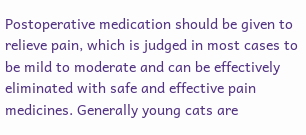Postoperative medication should be given to relieve pain, which is judged in most cases to be mild to moderate and can be effectively eliminated with safe and effective pain medicines. Generally young cats are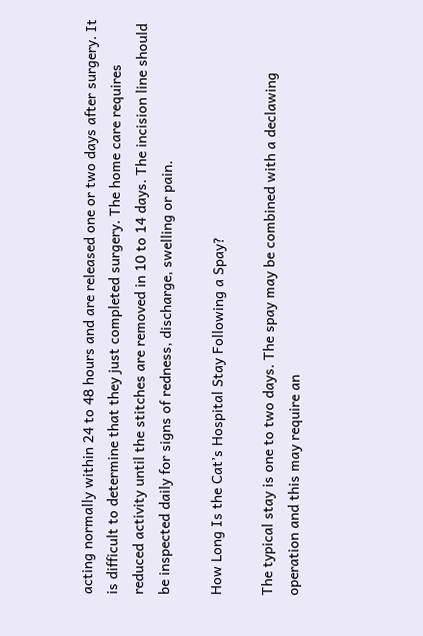acting normally within 24 to 48 hours and are released one or two days after surgery. It is difficult to determine that they just completed surgery. The home care requires reduced activity until the stitches are removed in 10 to 14 days. The incision line should be inspected daily for signs of redness, discharge, swelling or pain.

How Long Is the Cat’s Hospital Stay Following a Spay?

The typical stay is one to two days. The spay may be combined with a declawing operation and this may require an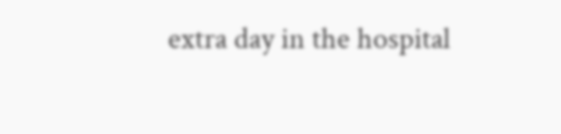extra day in the hospital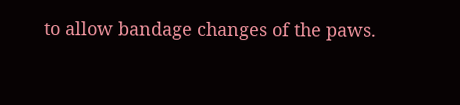to allow bandage changes of the paws.